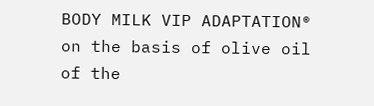BODY MILK VIP ADAPTATION® on the basis of olive oil of the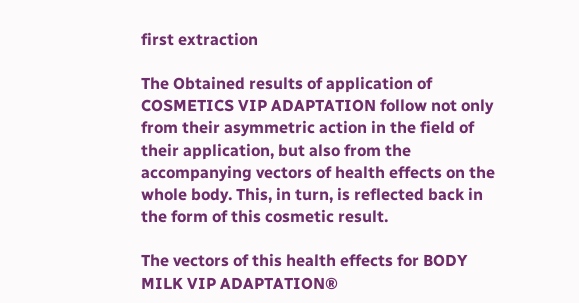first extraction

The Obtained results of application of COSMETICS VIP ADAPTATION follow not only from their asymmetric action in the field of their application, but also from the accompanying vectors of health effects on the whole body. This, in turn, is reflected back in the form of this cosmetic result.

The vectors of this health effects for BODY MILK VIP ADAPTATION®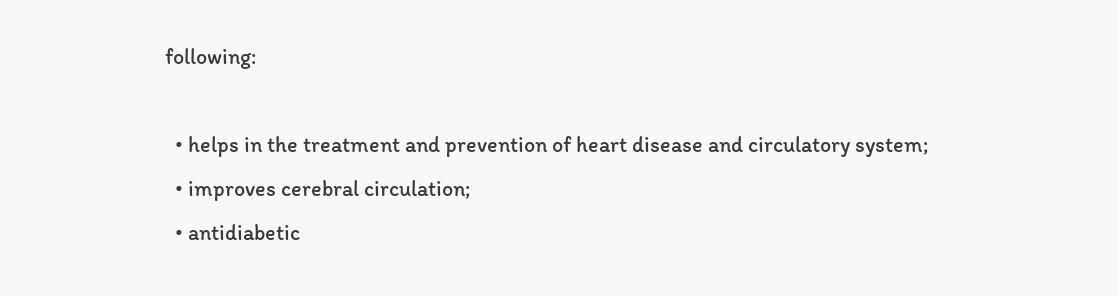following:

  • helps in the treatment and prevention of heart disease and circulatory system;
  • improves cerebral circulation;
  • antidiabetic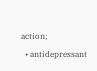action;
  • antidepressant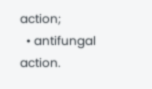action;
  • antifungal action.